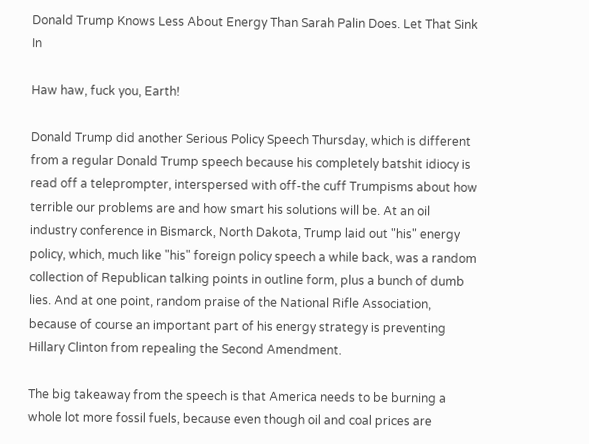Donald Trump Knows Less About Energy Than Sarah Palin Does. Let That Sink In

Haw haw, fuck you, Earth!

Donald Trump did another Serious Policy Speech Thursday, which is different from a regular Donald Trump speech because his completely batshit idiocy is read off a teleprompter, interspersed with off-the cuff Trumpisms about how terrible our problems are and how smart his solutions will be. At an oil industry conference in Bismarck, North Dakota, Trump laid out "his" energy policy, which, much like "his" foreign policy speech a while back, was a random collection of Republican talking points in outline form, plus a bunch of dumb lies. And at one point, random praise of the National Rifle Association, because of course an important part of his energy strategy is preventing Hillary Clinton from repealing the Second Amendment.

The big takeaway from the speech is that America needs to be burning a whole lot more fossil fuels, because even though oil and coal prices are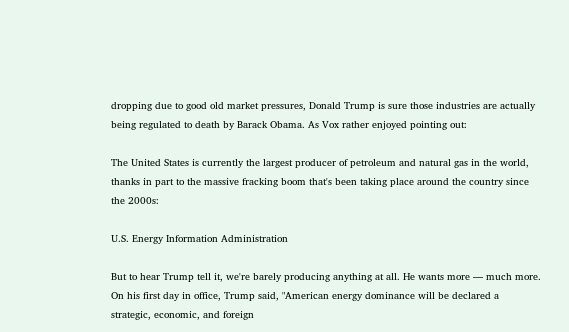dropping due to good old market pressures, Donald Trump is sure those industries are actually being regulated to death by Barack Obama. As Vox rather enjoyed pointing out:

The United States is currently the largest producer of petroleum and natural gas in the world, thanks in part to the massive fracking boom that's been taking place around the country since the 2000s:

U.S. Energy Information Administration

But to hear Trump tell it, we're barely producing anything at all. He wants more — much more. On his first day in office, Trump said, "American energy dominance will be declared a strategic, economic, and foreign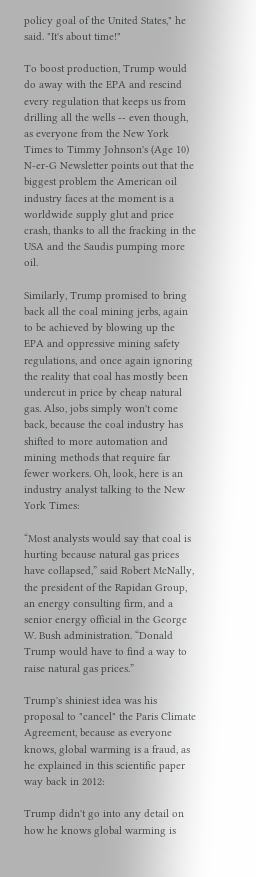policy goal of the United States," he said. "It's about time!"

To boost production, Trump would do away with the EPA and rescind every regulation that keeps us from drilling all the wells -- even though, as everyone from the New York Times to Timmy Johnson's (Age 10) N-er-G Newsletter points out that the biggest problem the American oil industry faces at the moment is a worldwide supply glut and price crash, thanks to all the fracking in the USA and the Saudis pumping more oil.

Similarly, Trump promised to bring back all the coal mining jerbs, again to be achieved by blowing up the EPA and oppressive mining safety regulations, and once again ignoring the reality that coal has mostly been undercut in price by cheap natural gas. Also, jobs simply won't come back, because the coal industry has shifted to more automation and mining methods that require far fewer workers. Oh, look, here is an industry analyst talking to the New York Times:

“Most analysts would say that coal is hurting because natural gas prices have collapsed,” said Robert McNally, the president of the Rapidan Group, an energy consulting firm, and a senior energy official in the George W. Bush administration. “Donald Trump would have to find a way to raise natural gas prices.”

Trump's shiniest idea was his proposal to "cancel" the Paris Climate Agreement, because as everyone knows, global warming is a fraud, as he explained in this scientific paper way back in 2012:

Trump didn't go into any detail on how he knows global warming is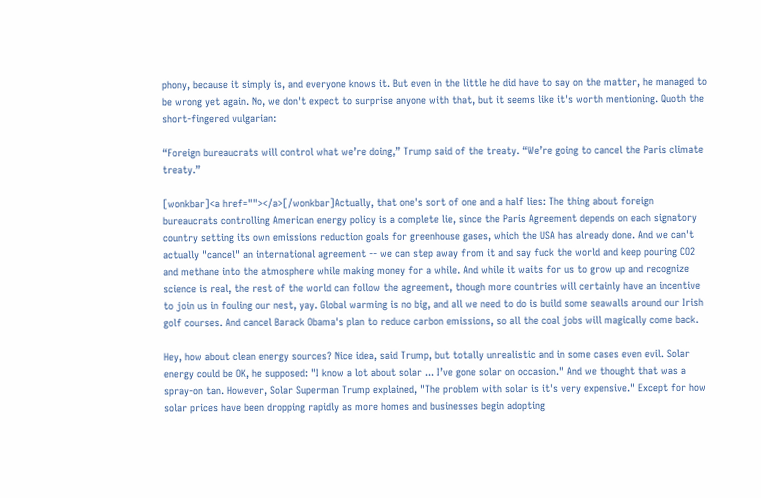phony, because it simply is, and everyone knows it. But even in the little he did have to say on the matter, he managed to be wrong yet again. No, we don't expect to surprise anyone with that, but it seems like it's worth mentioning. Quoth the short-fingered vulgarian:

“Foreign bureaucrats will control what we’re doing,” Trump said of the treaty. “We’re going to cancel the Paris climate treaty.”

[wonkbar]<a href=""></a>[/wonkbar]Actually, that one's sort of one and a half lies: The thing about foreign bureaucrats controlling American energy policy is a complete lie, since the Paris Agreement depends on each signatory country setting its own emissions reduction goals for greenhouse gases, which the USA has already done. And we can't actually "cancel" an international agreement -- we can step away from it and say fuck the world and keep pouring CO2 and methane into the atmosphere while making money for a while. And while it waits for us to grow up and recognize science is real, the rest of the world can follow the agreement, though more countries will certainly have an incentive to join us in fouling our nest, yay. Global warming is no big, and all we need to do is build some seawalls around our Irish golf courses. And cancel Barack Obama's plan to reduce carbon emissions, so all the coal jobs will magically come back.

Hey, how about clean energy sources? Nice idea, said Trump, but totally unrealistic and in some cases even evil. Solar energy could be OK, he supposed: "I know a lot about solar ... I’ve gone solar on occasion." And we thought that was a spray-on tan. However, Solar Superman Trump explained, "The problem with solar is it's very expensive." Except for how solar prices have been dropping rapidly as more homes and businesses begin adopting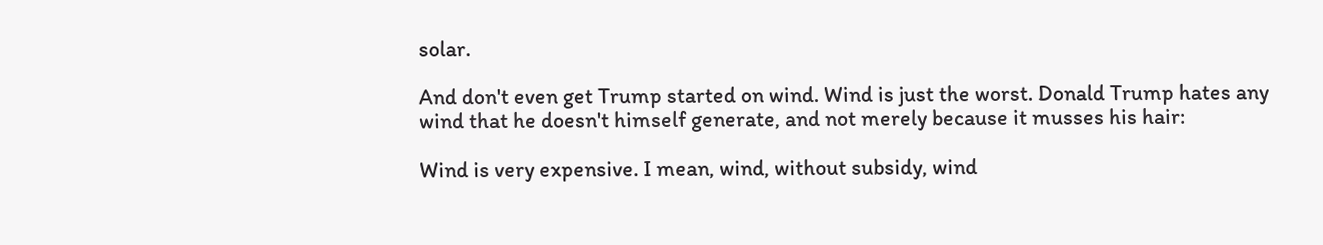solar.

And don't even get Trump started on wind. Wind is just the worst. Donald Trump hates any wind that he doesn't himself generate, and not merely because it musses his hair:

Wind is very expensive. I mean, wind, without subsidy, wind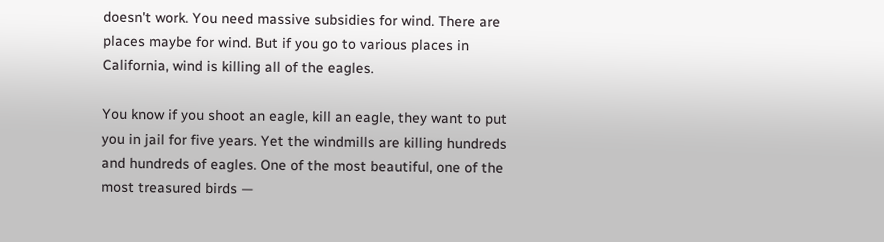doesn't work. You need massive subsidies for wind. There are places maybe for wind. But if you go to various places in California, wind is killing all of the eagles.

You know if you shoot an eagle, kill an eagle, they want to put you in jail for five years. Yet the windmills are killing hundreds and hundreds of eagles. One of the most beautiful, one of the most treasured birds —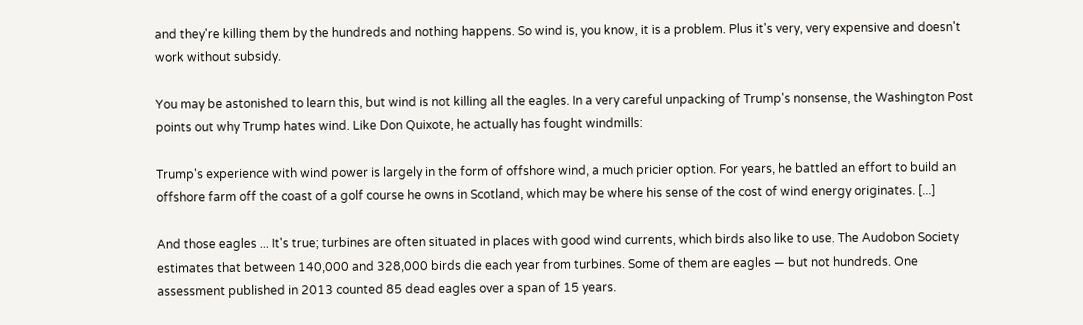and they're killing them by the hundreds and nothing happens. So wind is, you know, it is a problem. Plus it's very, very expensive and doesn't work without subsidy.

You may be astonished to learn this, but wind is not killing all the eagles. In a very careful unpacking of Trump's nonsense, the Washington Post points out why Trump hates wind. Like Don Quixote, he actually has fought windmills:

Trump's experience with wind power is largely in the form of offshore wind, a much pricier option. For years, he battled an effort to build an offshore farm off the coast of a golf course he owns in Scotland, which may be where his sense of the cost of wind energy originates. [...]

And those eagles ... It's true; turbines are often situated in places with good wind currents, which birds also like to use. The Audobon Society estimates that between 140,000 and 328,000 birds die each year from turbines. Some of them are eagles — but not hundreds. One assessment published in 2013 counted 85 dead eagles over a span of 15 years.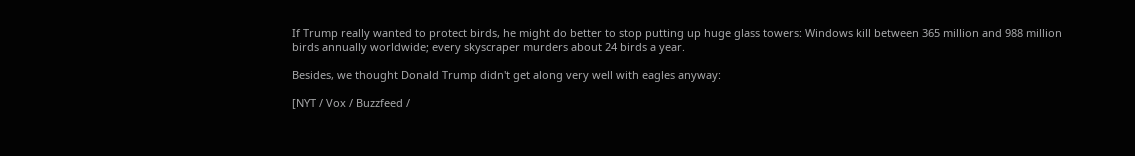If Trump really wanted to protect birds, he might do better to stop putting up huge glass towers: Windows kill between 365 million and 988 million birds annually worldwide; every skyscraper murders about 24 birds a year.

Besides, we thought Donald Trump didn't get along very well with eagles anyway:

[NYT / Vox / Buzzfeed /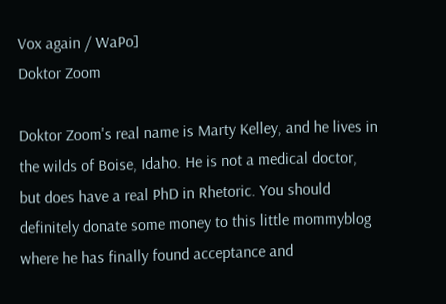Vox again / WaPo]
Doktor Zoom

Doktor Zoom's real name is Marty Kelley, and he lives in the wilds of Boise, Idaho. He is not a medical doctor, but does have a real PhD in Rhetoric. You should definitely donate some money to this little mommyblog where he has finally found acceptance and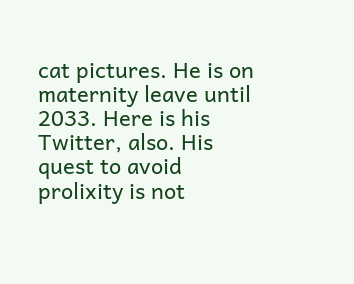cat pictures. He is on maternity leave until 2033. Here is his Twitter, also. His quest to avoid prolixity is not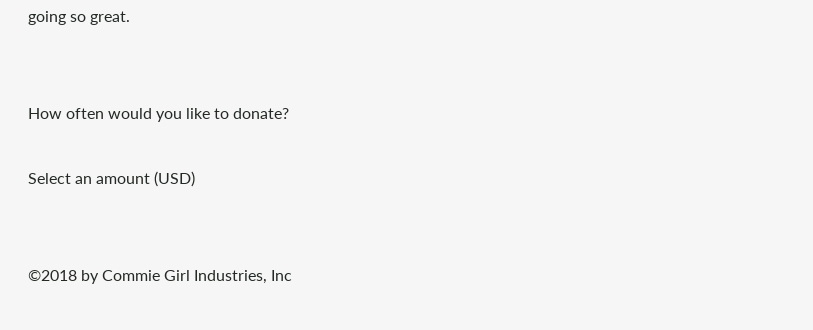going so great.


How often would you like to donate?

Select an amount (USD)


©2018 by Commie Girl Industries, Inc